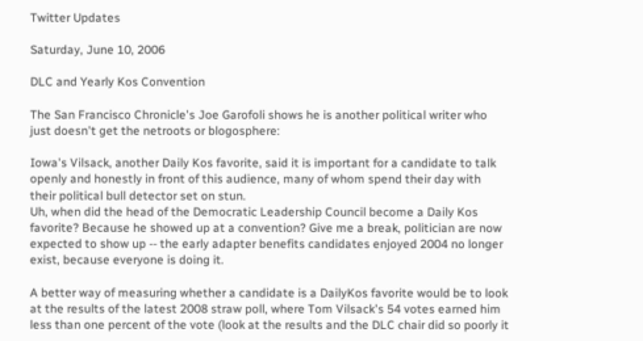Twitter Updates

Saturday, June 10, 2006

DLC and Yearly Kos Convention

The San Francisco Chronicle's Joe Garofoli shows he is another political writer who just doesn't get the netroots or blogosphere:

Iowa's Vilsack, another Daily Kos favorite, said it is important for a candidate to talk openly and honestly in front of this audience, many of whom spend their day with their political bull detector set on stun.
Uh, when did the head of the Democratic Leadership Council become a Daily Kos favorite? Because he showed up at a convention? Give me a break, politician are now expected to show up -- the early adapter benefits candidates enjoyed 2004 no longer exist, because everyone is doing it.

A better way of measuring whether a candidate is a DailyKos favorite would be to look at the results of the latest 2008 straw poll, where Tom Vilsack's 54 votes earned him less than one percent of the vote (look at the results and the DLC chair did so poorly it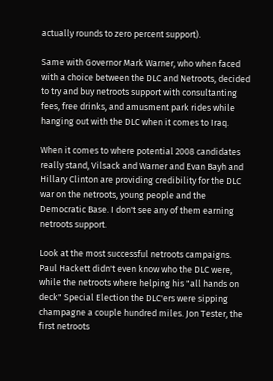actually rounds to zero percent support).

Same with Governor Mark Warner, who when faced with a choice between the DLC and Netroots, decided to try and buy netroots support with consultanting fees, free drinks, and amusment park rides while hanging out with the DLC when it comes to Iraq.

When it comes to where potential 2008 candidates really stand, Vilsack and Warner and Evan Bayh and Hillary Clinton are providing credibility for the DLC war on the netroots, young people and the Democratic Base. I don't see any of them earning netroots support.

Look at the most successful netroots campaigns. Paul Hackett didn't even know who the DLC were, while the netroots where helping his "all hands on deck" Special Election the DLC'ers were sipping champagne a couple hundred miles. Jon Tester, the first netroots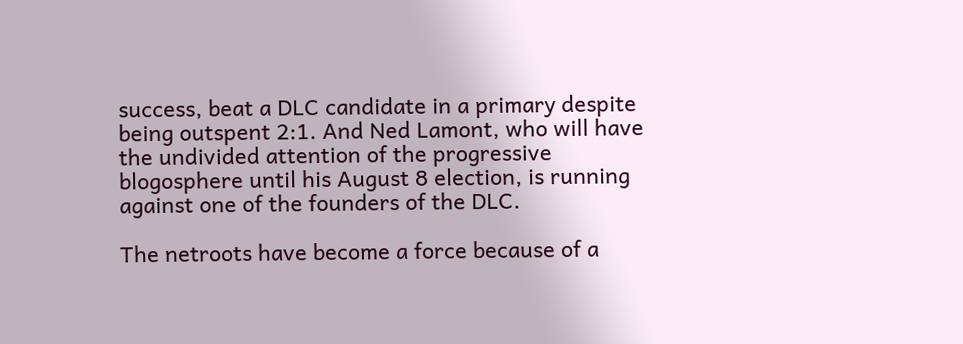success, beat a DLC candidate in a primary despite being outspent 2:1. And Ned Lamont, who will have the undivided attention of the progressive blogosphere until his August 8 election, is running against one of the founders of the DLC.

The netroots have become a force because of a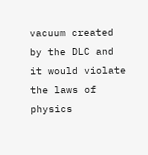vacuum created by the DLC and it would violate the laws of physics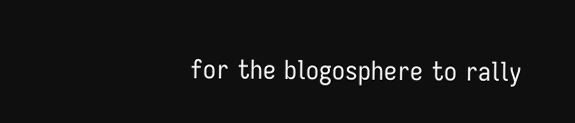for the blogosphere to rally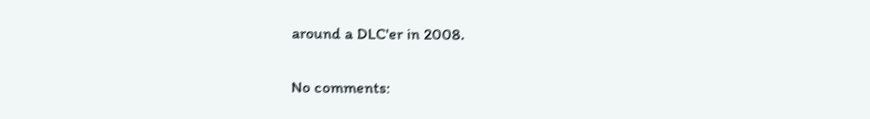around a DLC'er in 2008.

No comments: